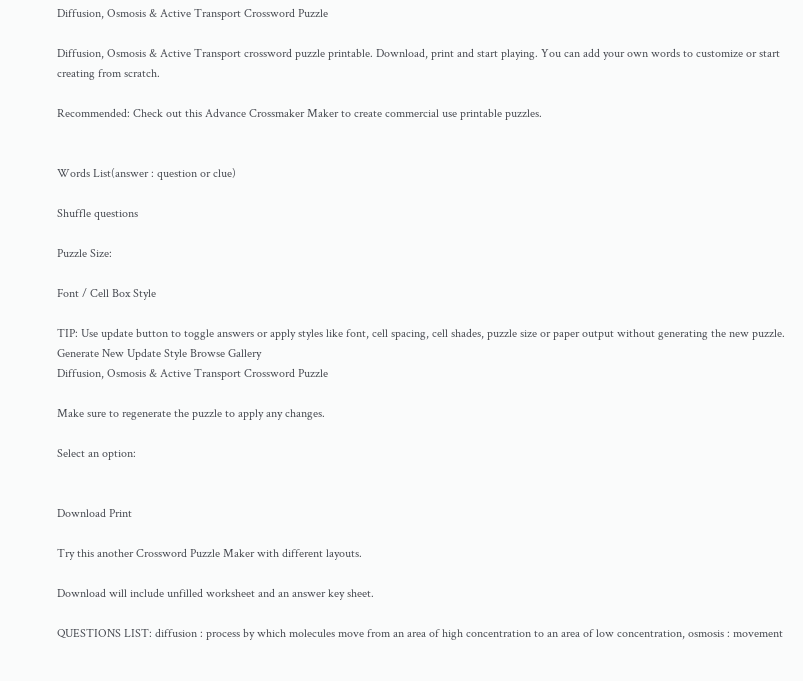Diffusion, Osmosis & Active Transport Crossword Puzzle

Diffusion, Osmosis & Active Transport crossword puzzle printable. Download, print and start playing. You can add your own words to customize or start creating from scratch.

Recommended: Check out this Advance Crossmaker Maker to create commercial use printable puzzles.


Words List(answer : question or clue)

Shuffle questions

Puzzle Size:

Font / Cell Box Style

TIP: Use update button to toggle answers or apply styles like font, cell spacing, cell shades, puzzle size or paper output without generating the new puzzle.
Generate New Update Style Browse Gallery
Diffusion, Osmosis & Active Transport Crossword Puzzle

Make sure to regenerate the puzzle to apply any changes.

Select an option:


Download Print

Try this another Crossword Puzzle Maker with different layouts.

Download will include unfilled worksheet and an answer key sheet.

QUESTIONS LIST: diffusion : process by which molecules move from an area of high concentration to an area of low concentration, osmosis : movement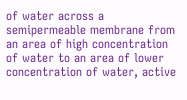of water across a semipermeable membrane from an area of high concentration of water to an area of lower concentration of water, active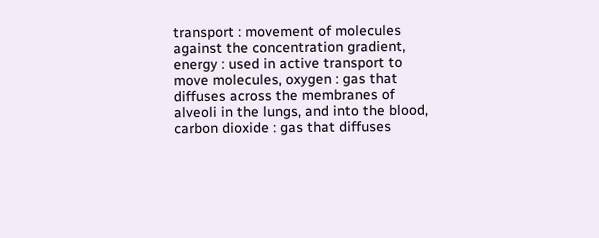transport : movement of molecules against the concentration gradient, energy : used in active transport to move molecules, oxygen : gas that diffuses across the membranes of alveoli in the lungs, and into the blood, carbon dioxide : gas that diffuses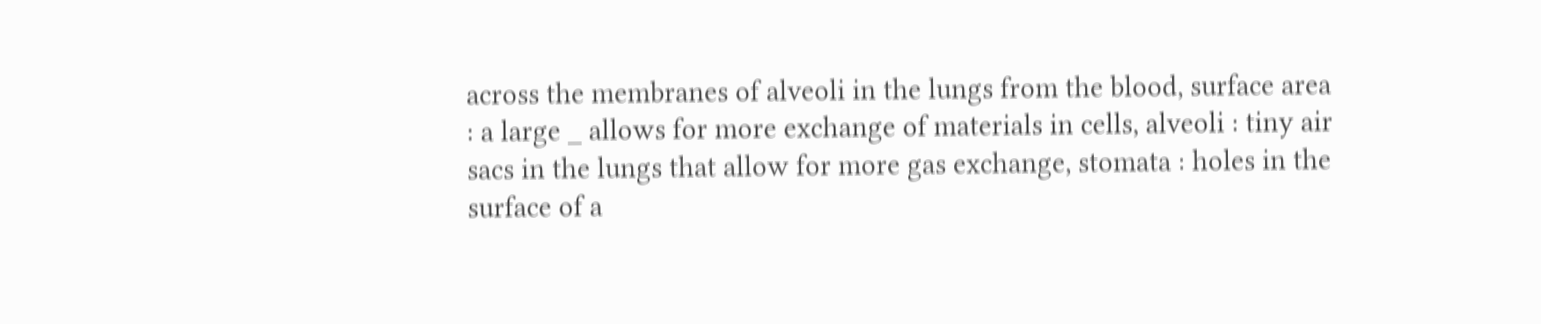across the membranes of alveoli in the lungs from the blood, surface area : a large _ allows for more exchange of materials in cells, alveoli : tiny air sacs in the lungs that allow for more gas exchange, stomata : holes in the surface of a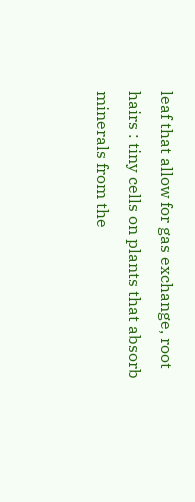leaf that allow for gas exchange, root hairs : tiny cells on plants that absorb minerals from the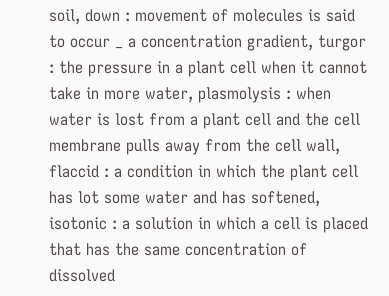soil, down : movement of molecules is said to occur _ a concentration gradient, turgor : the pressure in a plant cell when it cannot take in more water, plasmolysis : when water is lost from a plant cell and the cell membrane pulls away from the cell wall, flaccid : a condition in which the plant cell has lot some water and has softened, isotonic : a solution in which a cell is placed that has the same concentration of dissolved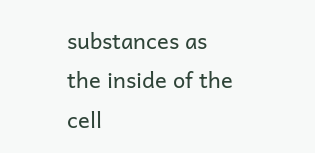substances as the inside of the cell